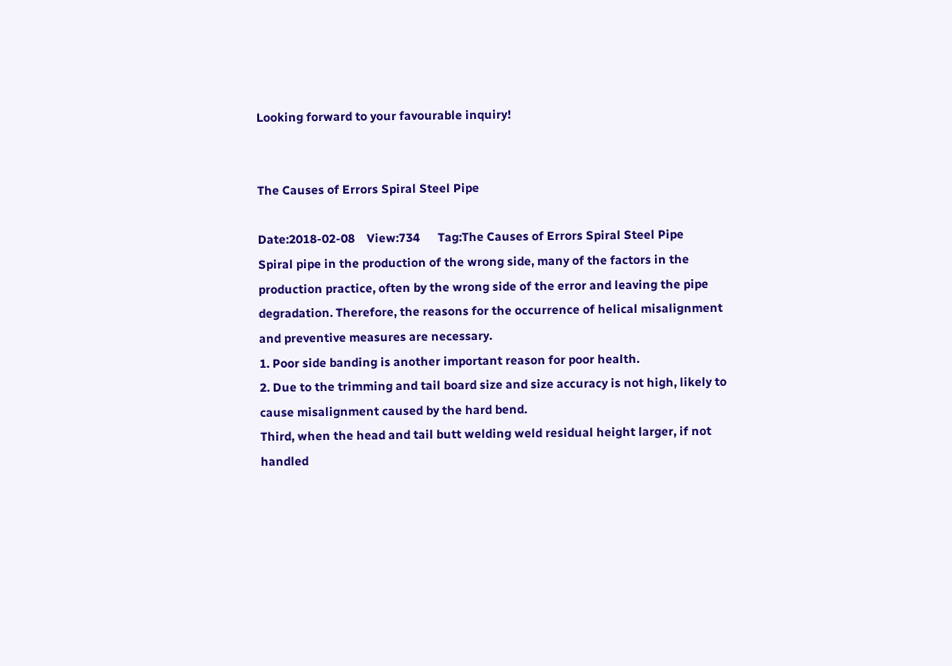Looking forward to your favourable inquiry!


The Causes of Errors Spiral Steel Pipe

Date:2018-02-08    View:734      Tag:The Causes of Errors Spiral Steel Pipe
Spiral pipe in the production of the wrong side, many of the factors in the production practice, often by the wrong side of the error and leaving the pipe degradation. Therefore, the reasons for the occurrence of helical misalignment and preventive measures are necessary.
1. Poor side banding is another important reason for poor health.
2. Due to the trimming and tail board size and size accuracy is not high, likely to cause misalignment caused by the hard bend.
Third, when the head and tail butt welding weld residual height larger, if not handled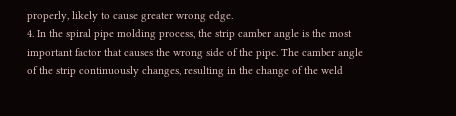properly, likely to cause greater wrong edge.
4. In the spiral pipe molding process, the strip camber angle is the most important factor that causes the wrong side of the pipe. The camber angle of the strip continuously changes, resulting in the change of the weld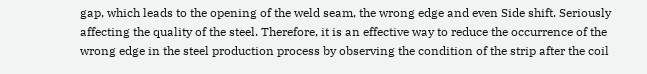gap, which leads to the opening of the weld seam, the wrong edge and even Side shift. Seriously affecting the quality of the steel. Therefore, it is an effective way to reduce the occurrence of the wrong edge in the steel production process by observing the condition of the strip after the coil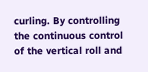curling. By controlling the continuous control of the vertical roll and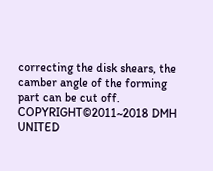correcting the disk shears, the camber angle of the forming part can be cut off.
COPYRIGHT©2011~2018 DMH UNITED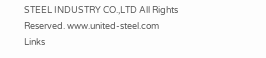STEEL INDUSTRY CO.,LTD All Rights Reserved. www.united-steel.com    Links